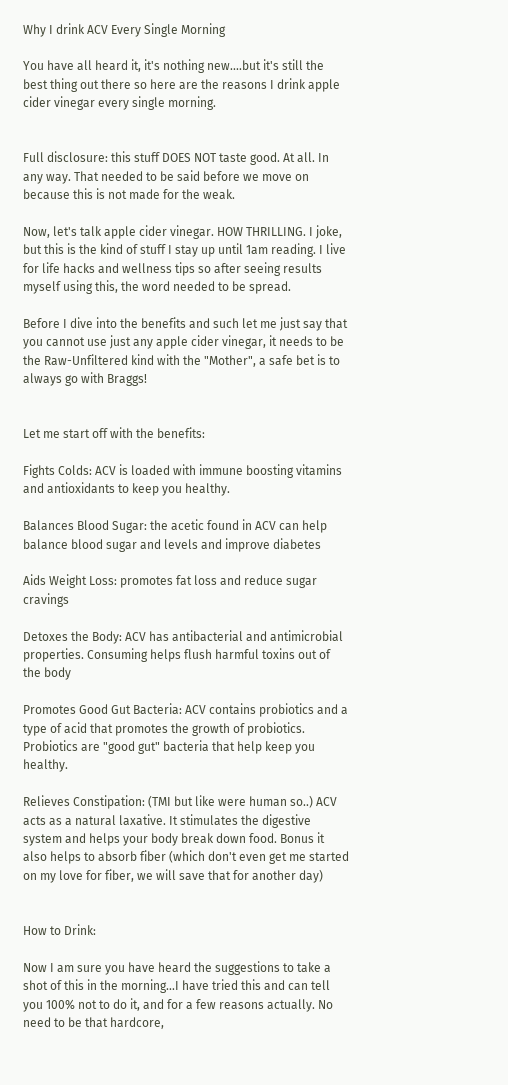Why I drink ACV Every Single Morning

You have all heard it, it's nothing new....but it's still the best thing out there so here are the reasons I drink apple cider vinegar every single morning.


Full disclosure: this stuff DOES NOT taste good. At all. In any way. That needed to be said before we move on because this is not made for the weak.

Now, let's talk apple cider vinegar. HOW THRILLING. I joke, but this is the kind of stuff I stay up until 1am reading. I live for life hacks and wellness tips so after seeing results myself using this, the word needed to be spread.

Before I dive into the benefits and such let me just say that you cannot use just any apple cider vinegar, it needs to be the Raw-Unfiltered kind with the "Mother", a safe bet is to always go with Braggs!


Let me start off with the benefits:

Fights Colds: ACV is loaded with immune boosting vitamins and antioxidants to keep you healthy.

Balances Blood Sugar: the acetic found in ACV can help balance blood sugar and levels and improve diabetes

Aids Weight Loss: promotes fat loss and reduce sugar cravings

Detoxes the Body: ACV has antibacterial and antimicrobial properties. Consuming helps flush harmful toxins out of the body

Promotes Good Gut Bacteria: ACV contains probiotics and a type of acid that promotes the growth of probiotics. Probiotics are "good gut" bacteria that help keep you healthy.

Relieves Constipation: (TMI but like were human so..) ACV acts as a natural laxative. It stimulates the digestive system and helps your body break down food. Bonus it also helps to absorb fiber (which don't even get me started on my love for fiber, we will save that for another day)


How to Drink:

Now I am sure you have heard the suggestions to take a shot of this in the morning...I have tried this and can tell you 100% not to do it, and for a few reasons actually. No need to be that hardcore,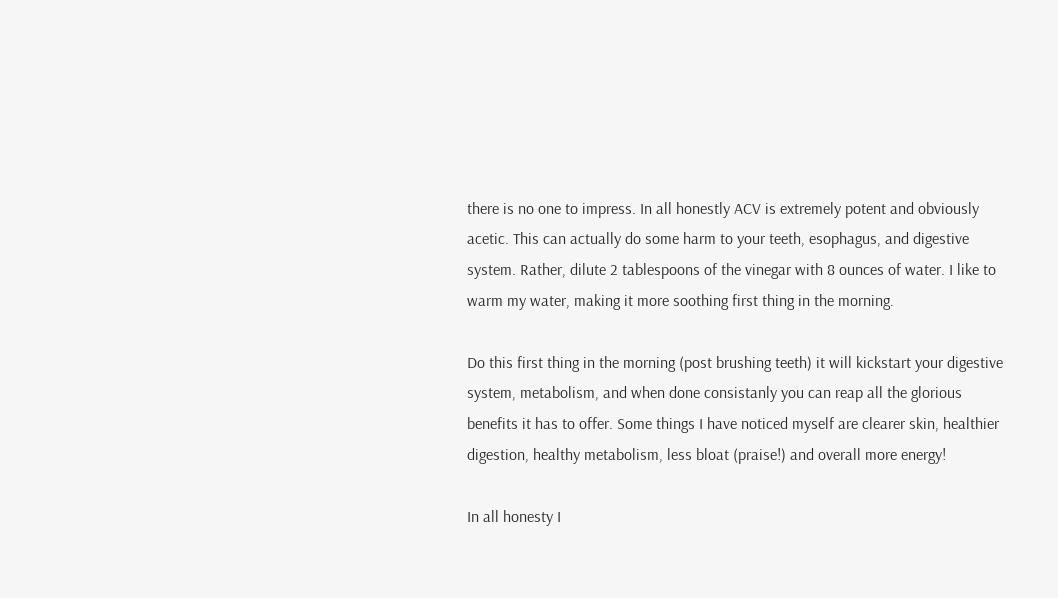there is no one to impress. In all honestly ACV is extremely potent and obviously acetic. This can actually do some harm to your teeth, esophagus, and digestive system. Rather, dilute 2 tablespoons of the vinegar with 8 ounces of water. I like to warm my water, making it more soothing first thing in the morning.

Do this first thing in the morning (post brushing teeth) it will kickstart your digestive system, metabolism, and when done consistanly you can reap all the glorious benefits it has to offer. Some things I have noticed myself are clearer skin, healthier digestion, healthy metabolism, less bloat (praise!) and overall more energy!

In all honesty I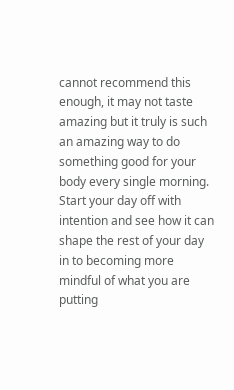cannot recommend this enough, it may not taste amazing but it truly is such an amazing way to do something good for your body every single morning. Start your day off with intention and see how it can shape the rest of your day in to becoming more mindful of what you are putting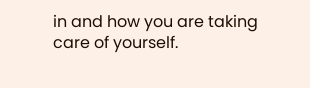in and how you are taking care of yourself.